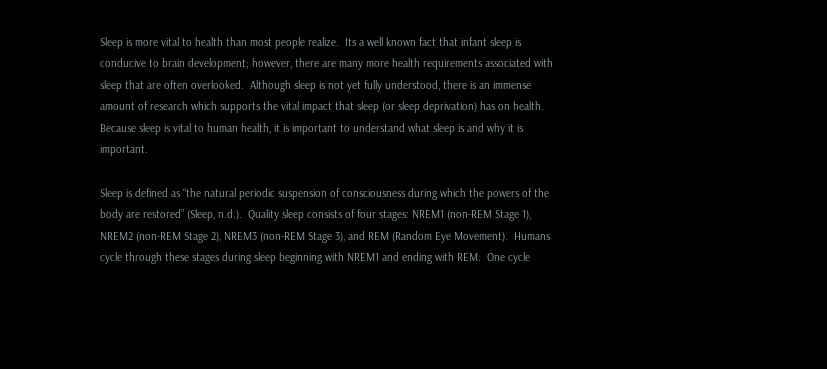Sleep is more vital to health than most people realize.  Its a well known fact that infant sleep is conducive to brain development; however, there are many more health requirements associated with sleep that are often overlooked.  Although sleep is not yet fully understood, there is an immense amount of research which supports the vital impact that sleep (or sleep deprivation) has on health.  Because sleep is vital to human health, it is important to understand what sleep is and why it is important.

Sleep is defined as “the natural periodic suspension of consciousness during which the powers of the body are restored” (Sleep, n.d.).  Quality sleep consists of four stages: NREM1 (non-REM Stage 1), NREM2 (non-REM Stage 2), NREM3 (non-REM Stage 3), and REM (Random Eye Movement).  Humans cycle through these stages during sleep beginning with NREM1 and ending with REM.  One cycle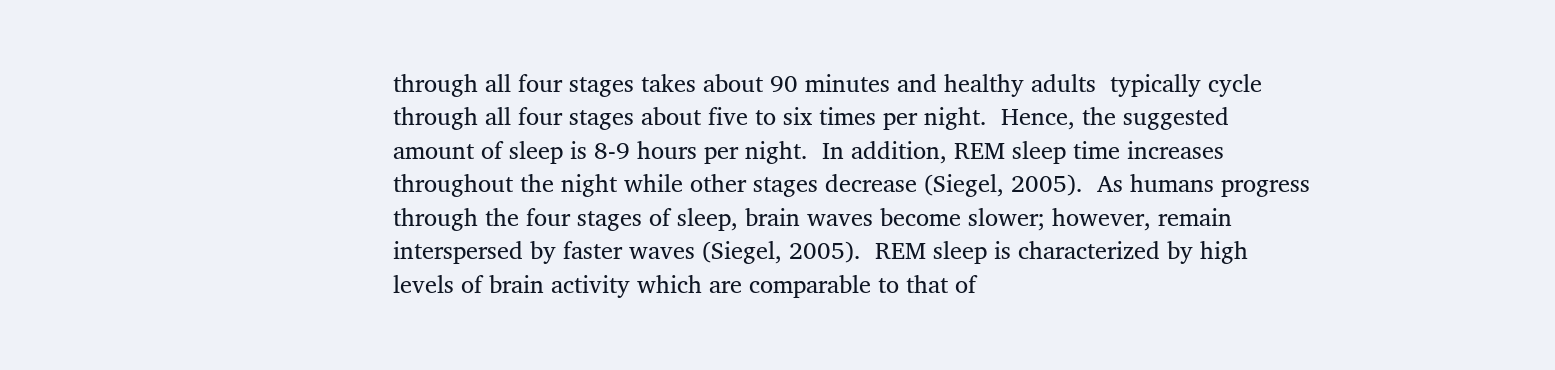through all four stages takes about 90 minutes and healthy adults  typically cycle through all four stages about five to six times per night.  Hence, the suggested amount of sleep is 8-9 hours per night.  In addition, REM sleep time increases throughout the night while other stages decrease (Siegel, 2005).  As humans progress through the four stages of sleep, brain waves become slower; however, remain interspersed by faster waves (Siegel, 2005).  REM sleep is characterized by high levels of brain activity which are comparable to that of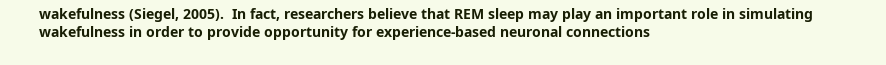wakefulness (Siegel, 2005).  In fact, researchers believe that REM sleep may play an important role in simulating wakefulness in order to provide opportunity for experience-based neuronal connections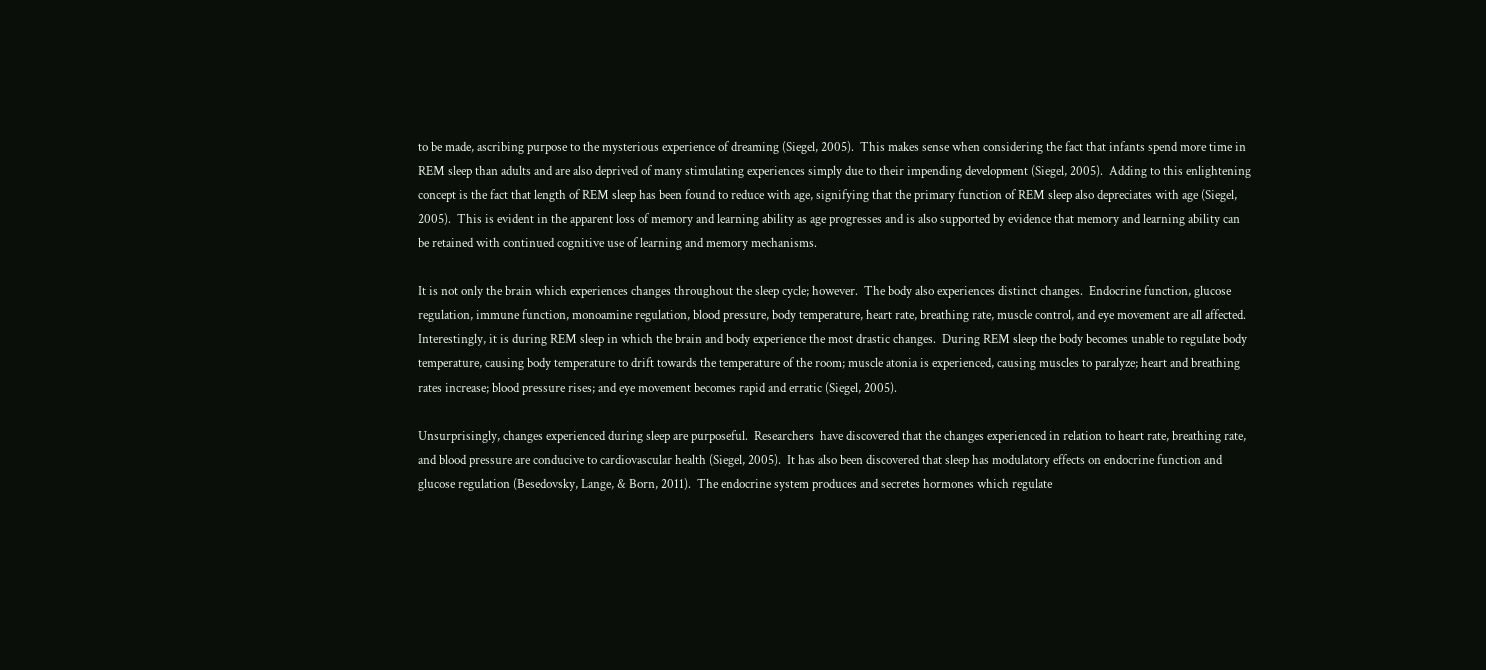to be made, ascribing purpose to the mysterious experience of dreaming (Siegel, 2005).  This makes sense when considering the fact that infants spend more time in REM sleep than adults and are also deprived of many stimulating experiences simply due to their impending development (Siegel, 2005).  Adding to this enlightening concept is the fact that length of REM sleep has been found to reduce with age, signifying that the primary function of REM sleep also depreciates with age (Siegel, 2005).  This is evident in the apparent loss of memory and learning ability as age progresses and is also supported by evidence that memory and learning ability can be retained with continued cognitive use of learning and memory mechanisms.

It is not only the brain which experiences changes throughout the sleep cycle; however.  The body also experiences distinct changes.  Endocrine function, glucose regulation, immune function, monoamine regulation, blood pressure, body temperature, heart rate, breathing rate, muscle control, and eye movement are all affected.  Interestingly, it is during REM sleep in which the brain and body experience the most drastic changes.  During REM sleep the body becomes unable to regulate body temperature, causing body temperature to drift towards the temperature of the room; muscle atonia is experienced, causing muscles to paralyze; heart and breathing rates increase; blood pressure rises; and eye movement becomes rapid and erratic (Siegel, 2005).

Unsurprisingly, changes experienced during sleep are purposeful.  Researchers  have discovered that the changes experienced in relation to heart rate, breathing rate, and blood pressure are conducive to cardiovascular health (Siegel, 2005).  It has also been discovered that sleep has modulatory effects on endocrine function and glucose regulation (Besedovsky, Lange, & Born, 2011).  The endocrine system produces and secretes hormones which regulate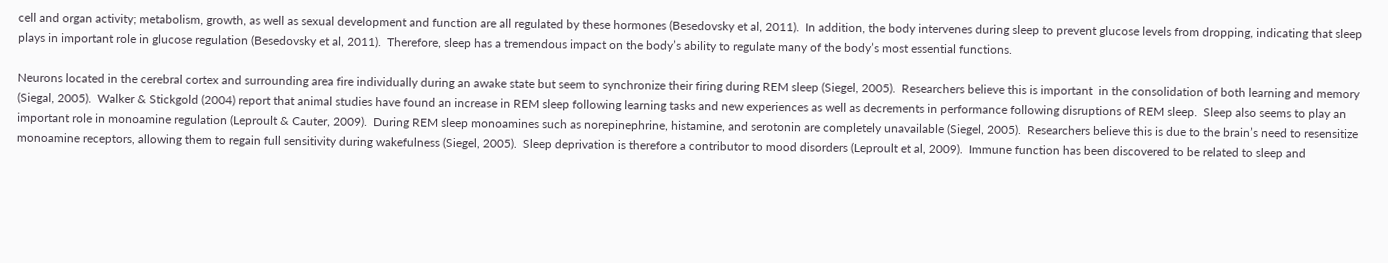cell and organ activity; metabolism, growth, as well as sexual development and function are all regulated by these hormones (Besedovsky et al, 2011).  In addition, the body intervenes during sleep to prevent glucose levels from dropping, indicating that sleep plays in important role in glucose regulation (Besedovsky et al, 2011).  Therefore, sleep has a tremendous impact on the body’s ability to regulate many of the body’s most essential functions.

Neurons located in the cerebral cortex and surrounding area fire individually during an awake state but seem to synchronize their firing during REM sleep (Siegel, 2005).  Researchers believe this is important  in the consolidation of both learning and memory (Siegal, 2005).  Walker & Stickgold (2004) report that animal studies have found an increase in REM sleep following learning tasks and new experiences as well as decrements in performance following disruptions of REM sleep.  Sleep also seems to play an important role in monoamine regulation (Leproult & Cauter, 2009).  During REM sleep monoamines such as norepinephrine, histamine, and serotonin are completely unavailable (Siegel, 2005).  Researchers believe this is due to the brain’s need to resensitize monoamine receptors, allowing them to regain full sensitivity during wakefulness (Siegel, 2005).  Sleep deprivation is therefore a contributor to mood disorders (Leproult et al, 2009).  Immune function has been discovered to be related to sleep and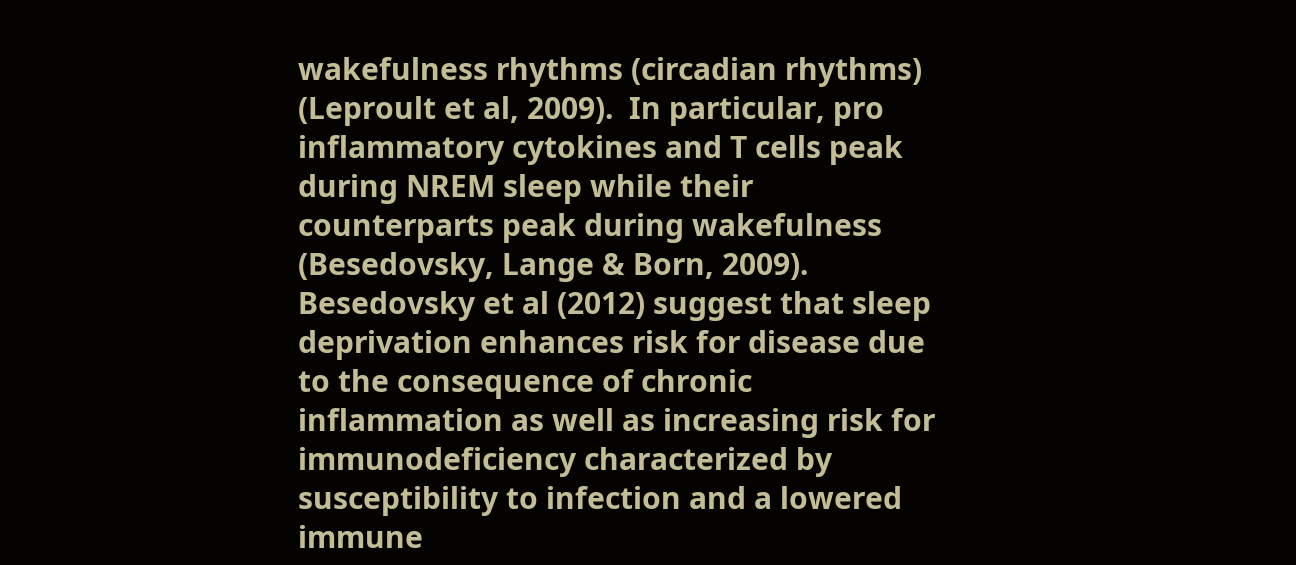wakefulness rhythms (circadian rhythms) (Leproult et al, 2009).  In particular, pro inflammatory cytokines and T cells peak during NREM sleep while their counterparts peak during wakefulness (Besedovsky, Lange & Born, 2009).  Besedovsky et al (2012) suggest that sleep deprivation enhances risk for disease due to the consequence of chronic inflammation as well as increasing risk for immunodeficiency characterized by susceptibility to infection and a lowered immune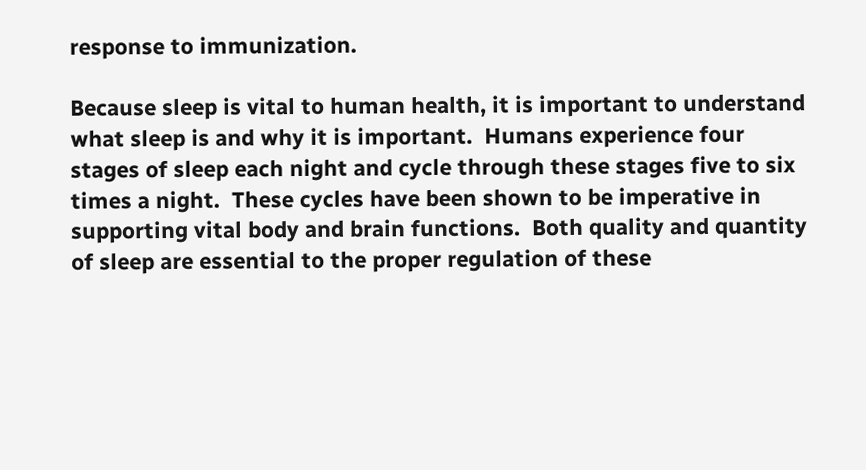response to immunization.

Because sleep is vital to human health, it is important to understand what sleep is and why it is important.  Humans experience four stages of sleep each night and cycle through these stages five to six times a night.  These cycles have been shown to be imperative in supporting vital body and brain functions.  Both quality and quantity of sleep are essential to the proper regulation of these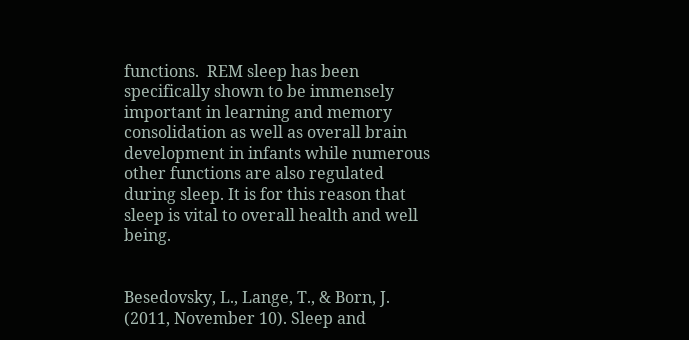functions.  REM sleep has been specifically shown to be immensely important in learning and memory consolidation as well as overall brain development in infants while numerous other functions are also regulated during sleep. It is for this reason that sleep is vital to overall health and well being.


Besedovsky, L., Lange, T., & Born, J. (2011, November 10). Sleep and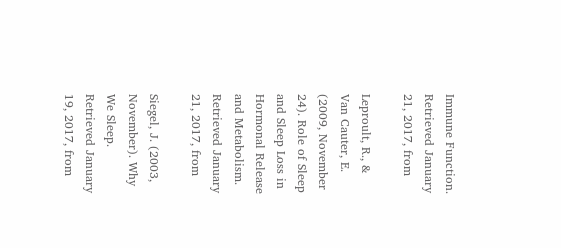Immune Function. Retrieved January 21, 2017, from

Leproult, R., & Van Cauter, E. (2009, November 24). Role of Sleep and Sleep Loss in Hormonal Release and Metabolism. Retrieved January 21, 2017, from

Siegel, J. (2003, November). Why We Sleep. Retrieved January 19, 2017, from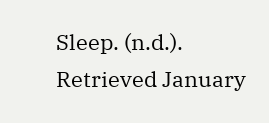Sleep. (n.d.). Retrieved January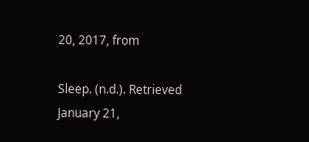20, 2017, from

Sleep. (n.d.). Retrieved January 21,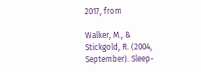2017, from

Walker, M., & Stickgold, R. (2004, September). Sleep-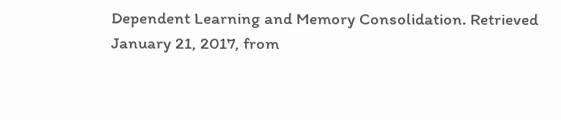Dependent Learning and Memory Consolidation. Retrieved January 21, 2017, from